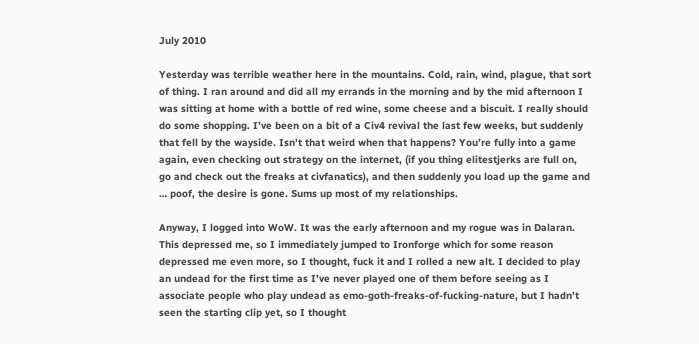July 2010

Yesterday was terrible weather here in the mountains. Cold, rain, wind, plague, that sort of thing. I ran around and did all my errands in the morning and by the mid afternoon I was sitting at home with a bottle of red wine, some cheese and a biscuit. I really should do some shopping. I’ve been on a bit of a Civ4 revival the last few weeks, but suddenly that fell by the wayside. Isn’t that weird when that happens? You’re fully into a game again, even checking out strategy on the internet, (if you thing elitestjerks are full on, go and check out the freaks at civfanatics), and then suddenly you load up the game and … poof, the desire is gone. Sums up most of my relationships.

Anyway, I logged into WoW. It was the early afternoon and my rogue was in Dalaran. This depressed me, so I immediately jumped to Ironforge which for some reason depressed me even more, so I thought, fuck it and I rolled a new alt. I decided to play an undead for the first time as I’ve never played one of them before seeing as I associate people who play undead as emo-goth-freaks-of-fucking-nature, but I hadn’t seen the starting clip yet, so I thought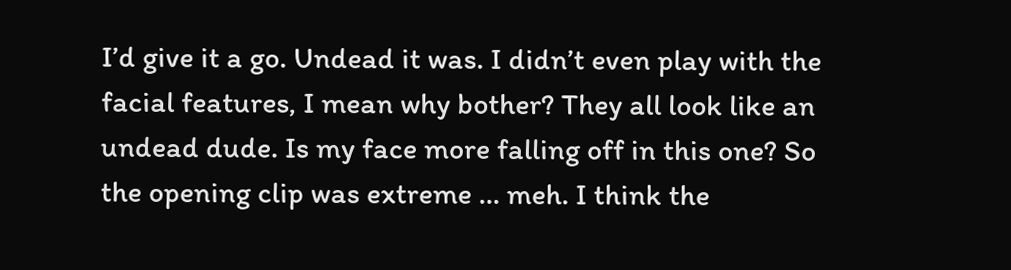I’d give it a go. Undead it was. I didn’t even play with the facial features, I mean why bother? They all look like an undead dude. Is my face more falling off in this one? So the opening clip was extreme … meh. I think the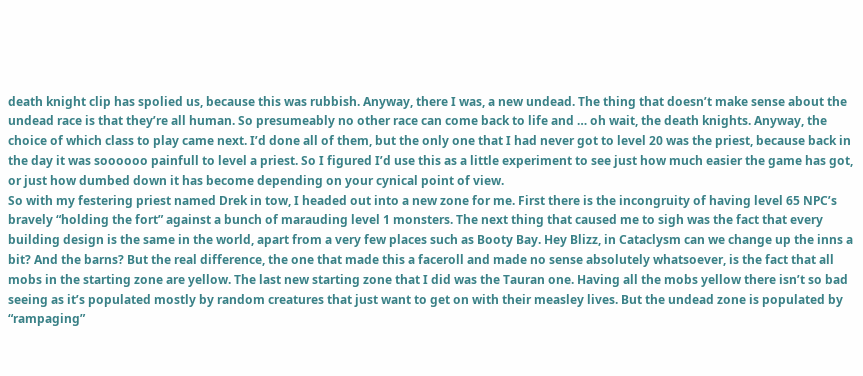death knight clip has spolied us, because this was rubbish. Anyway, there I was, a new undead. The thing that doesn’t make sense about the undead race is that they’re all human. So presumeably no other race can come back to life and … oh wait, the death knights. Anyway, the choice of which class to play came next. I’d done all of them, but the only one that I had never got to level 20 was the priest, because back in the day it was soooooo painfull to level a priest. So I figured I’d use this as a little experiment to see just how much easier the game has got, or just how dumbed down it has become depending on your cynical point of view.
So with my festering priest named Drek in tow, I headed out into a new zone for me. First there is the incongruity of having level 65 NPC’s bravely “holding the fort” against a bunch of marauding level 1 monsters. The next thing that caused me to sigh was the fact that every building design is the same in the world, apart from a very few places such as Booty Bay. Hey Blizz, in Cataclysm can we change up the inns a bit? And the barns? But the real difference, the one that made this a faceroll and made no sense absolutely whatsoever, is the fact that all mobs in the starting zone are yellow. The last new starting zone that I did was the Tauran one. Having all the mobs yellow there isn’t so bad seeing as it’s populated mostly by random creatures that just want to get on with their measley lives. But the undead zone is populated by “rampaging”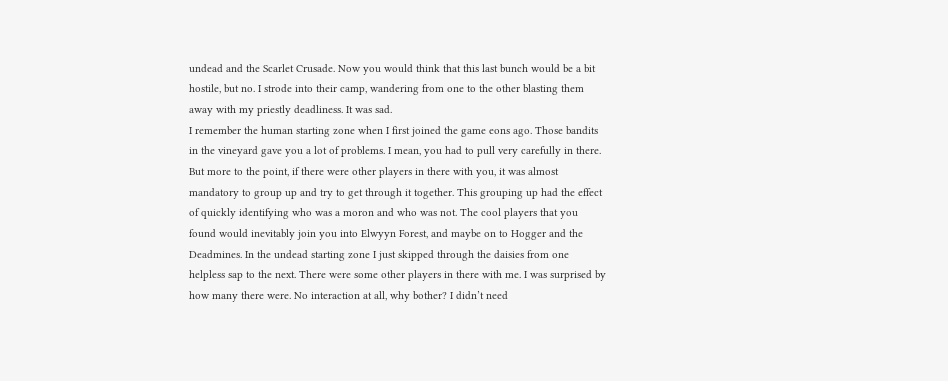undead and the Scarlet Crusade. Now you would think that this last bunch would be a bit hostile, but no. I strode into their camp, wandering from one to the other blasting them away with my priestly deadliness. It was sad.
I remember the human starting zone when I first joined the game eons ago. Those bandits in the vineyard gave you a lot of problems. I mean, you had to pull very carefully in there. But more to the point, if there were other players in there with you, it was almost mandatory to group up and try to get through it together. This grouping up had the effect of quickly identifying who was a moron and who was not. The cool players that you found would inevitably join you into Elwyyn Forest, and maybe on to Hogger and the Deadmines. In the undead starting zone I just skipped through the daisies from one helpless sap to the next. There were some other players in there with me. I was surprised by how many there were. No interaction at all, why bother? I didn’t need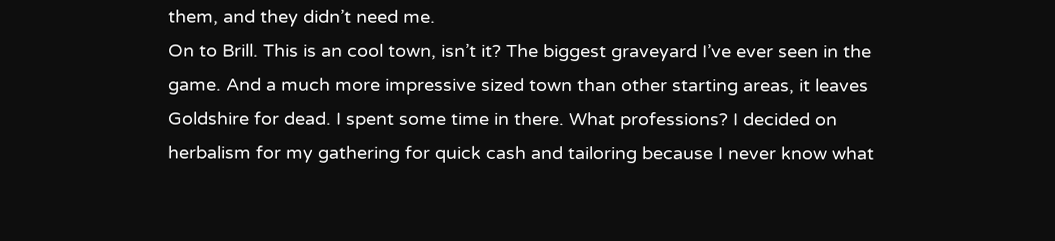them, and they didn’t need me.
On to Brill. This is an cool town, isn’t it? The biggest graveyard I’ve ever seen in the game. And a much more impressive sized town than other starting areas, it leaves Goldshire for dead. I spent some time in there. What professions? I decided on herbalism for my gathering for quick cash and tailoring because I never know what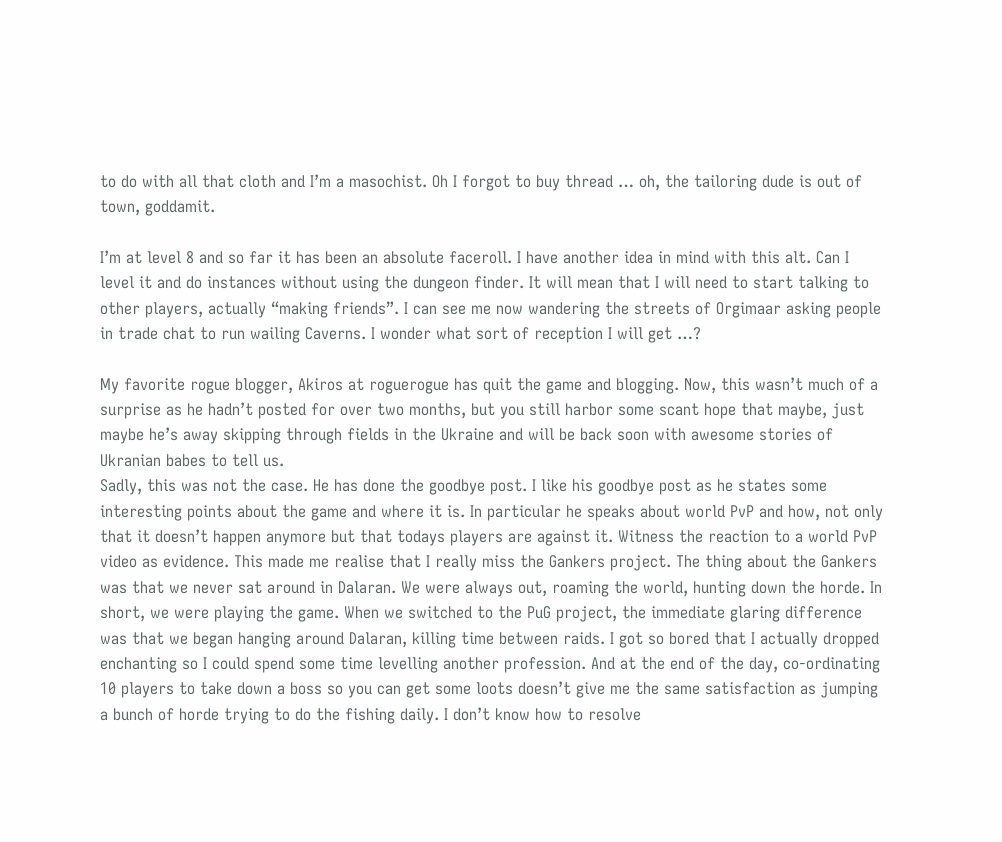to do with all that cloth and I’m a masochist. Oh I forgot to buy thread … oh, the tailoring dude is out of town, goddamit.

I’m at level 8 and so far it has been an absolute faceroll. I have another idea in mind with this alt. Can I level it and do instances without using the dungeon finder. It will mean that I will need to start talking to other players, actually “making friends”. I can see me now wandering the streets of Orgimaar asking people in trade chat to run wailing Caverns. I wonder what sort of reception I will get …?

My favorite rogue blogger, Akiros at roguerogue has quit the game and blogging. Now, this wasn’t much of a surprise as he hadn’t posted for over two months, but you still harbor some scant hope that maybe, just maybe he’s away skipping through fields in the Ukraine and will be back soon with awesome stories of Ukranian babes to tell us.
Sadly, this was not the case. He has done the goodbye post. I like his goodbye post as he states some interesting points about the game and where it is. In particular he speaks about world PvP and how, not only that it doesn’t happen anymore but that todays players are against it. Witness the reaction to a world PvP video as evidence. This made me realise that I really miss the Gankers project. The thing about the Gankers was that we never sat around in Dalaran. We were always out, roaming the world, hunting down the horde. In short, we were playing the game. When we switched to the PuG project, the immediate glaring difference was that we began hanging around Dalaran, killing time between raids. I got so bored that I actually dropped enchanting so I could spend some time levelling another profession. And at the end of the day, co-ordinating 10 players to take down a boss so you can get some loots doesn’t give me the same satisfaction as jumping a bunch of horde trying to do the fishing daily. I don’t know how to resolve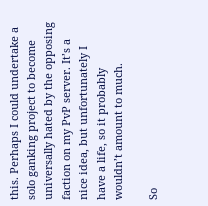this. Perhaps I could undertake a solo ganking project to become universally hated by the opposing faction on my PvP server. It’s a nice idea, but unfortunately I have a life, so it probably wouldn’t amount to much.

So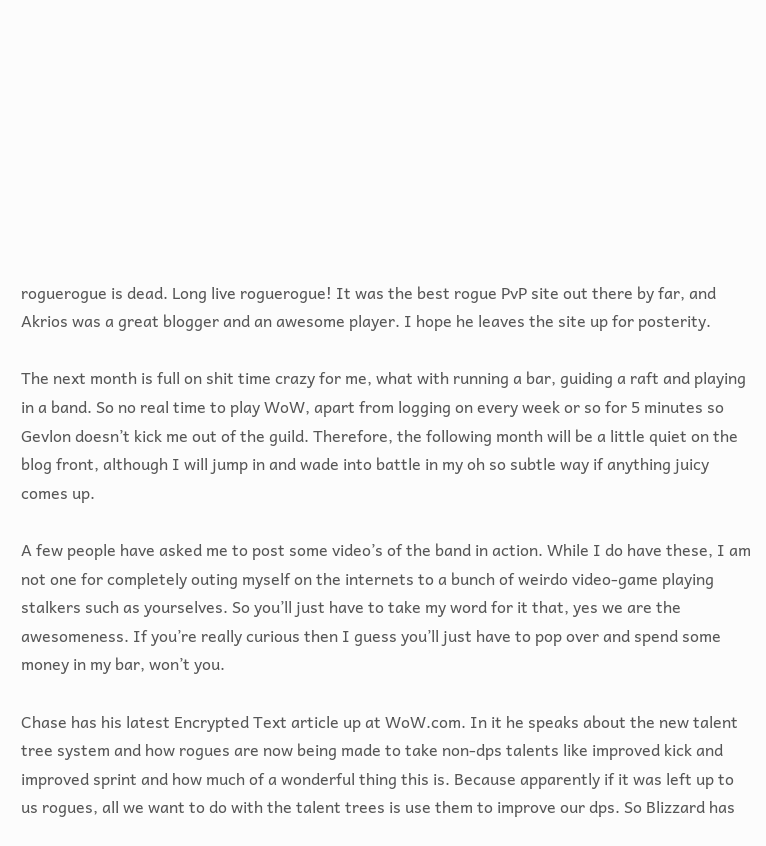roguerogue is dead. Long live roguerogue! It was the best rogue PvP site out there by far, and Akrios was a great blogger and an awesome player. I hope he leaves the site up for posterity.

The next month is full on shit time crazy for me, what with running a bar, guiding a raft and playing in a band. So no real time to play WoW, apart from logging on every week or so for 5 minutes so Gevlon doesn’t kick me out of the guild. Therefore, the following month will be a little quiet on the blog front, although I will jump in and wade into battle in my oh so subtle way if anything juicy comes up.

A few people have asked me to post some video’s of the band in action. While I do have these, I am not one for completely outing myself on the internets to a bunch of weirdo video-game playing stalkers such as yourselves. So you’ll just have to take my word for it that, yes we are the awesomeness. If you’re really curious then I guess you’ll just have to pop over and spend some money in my bar, won’t you.

Chase has his latest Encrypted Text article up at WoW.com. In it he speaks about the new talent tree system and how rogues are now being made to take non-dps talents like improved kick and improved sprint and how much of a wonderful thing this is. Because apparently if it was left up to us rogues, all we want to do with the talent trees is use them to improve our dps. So Blizzard has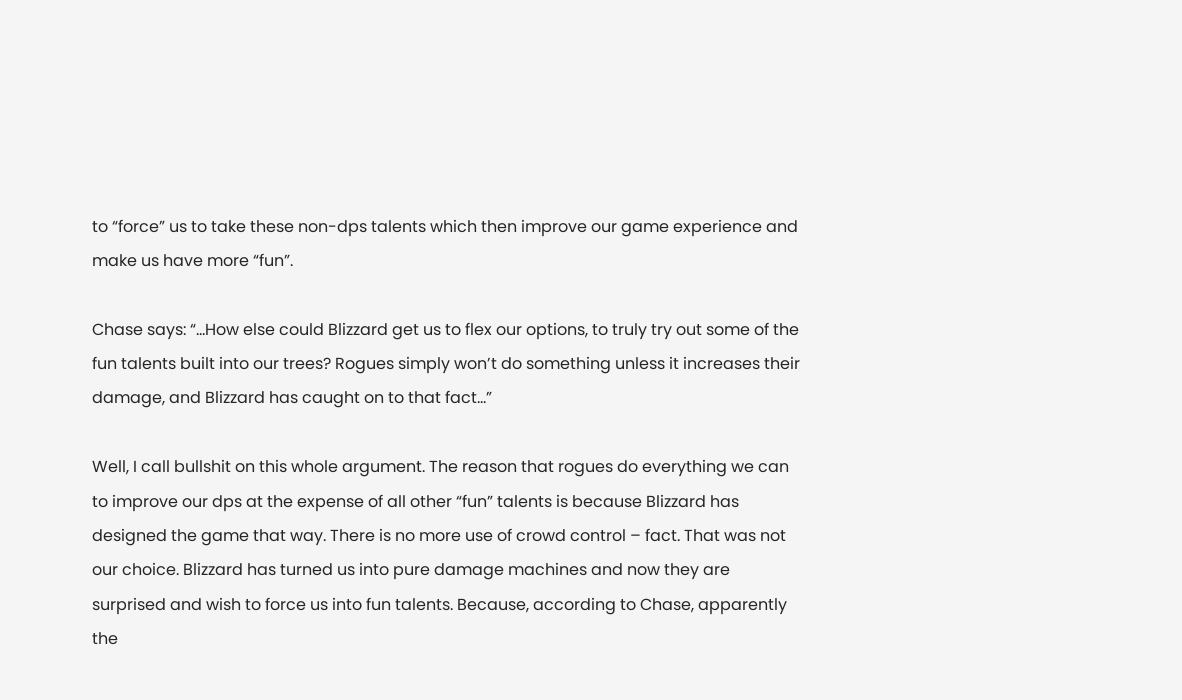to “force” us to take these non-dps talents which then improve our game experience and make us have more “fun”.

Chase says: “…How else could Blizzard get us to flex our options, to truly try out some of the fun talents built into our trees? Rogues simply won’t do something unless it increases their damage, and Blizzard has caught on to that fact…”

Well, I call bullshit on this whole argument. The reason that rogues do everything we can to improve our dps at the expense of all other “fun” talents is because Blizzard has designed the game that way. There is no more use of crowd control – fact. That was not our choice. Blizzard has turned us into pure damage machines and now they are surprised and wish to force us into fun talents. Because, according to Chase, apparently the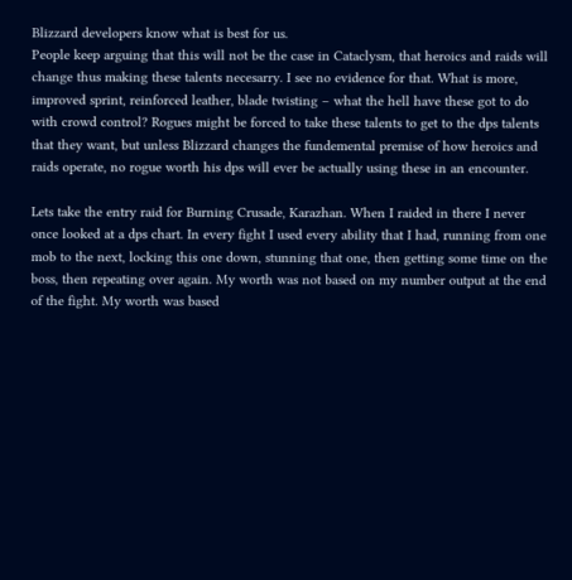Blizzard developers know what is best for us.
People keep arguing that this will not be the case in Cataclysm, that heroics and raids will change thus making these talents necesarry. I see no evidence for that. What is more, improved sprint, reinforced leather, blade twisting – what the hell have these got to do with crowd control? Rogues might be forced to take these talents to get to the dps talents that they want, but unless Blizzard changes the fundemental premise of how heroics and raids operate, no rogue worth his dps will ever be actually using these in an encounter.

Lets take the entry raid for Burning Crusade, Karazhan. When I raided in there I never once looked at a dps chart. In every fight I used every ability that I had, running from one mob to the next, locking this one down, stunning that one, then getting some time on the boss, then repeating over again. My worth was not based on my number output at the end of the fight. My worth was based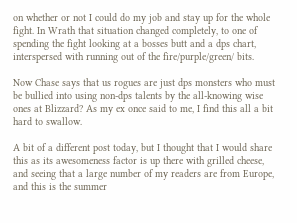on whether or not I could do my job and stay up for the whole fight. In Wrath that situation changed completely, to one of spending the fight looking at a bosses butt and a dps chart, interspersed with running out of the fire/purple/green/ bits.

Now Chase says that us rogues are just dps monsters who must be bullied into using non-dps talents by the all-knowing wise ones at Blizzard? As my ex once said to me, I find this all a bit hard to swallow.

A bit of a different post today, but I thought that I would share this as its awesomeness factor is up there with grilled cheese, and seeing that a large number of my readers are from Europe, and this is the summer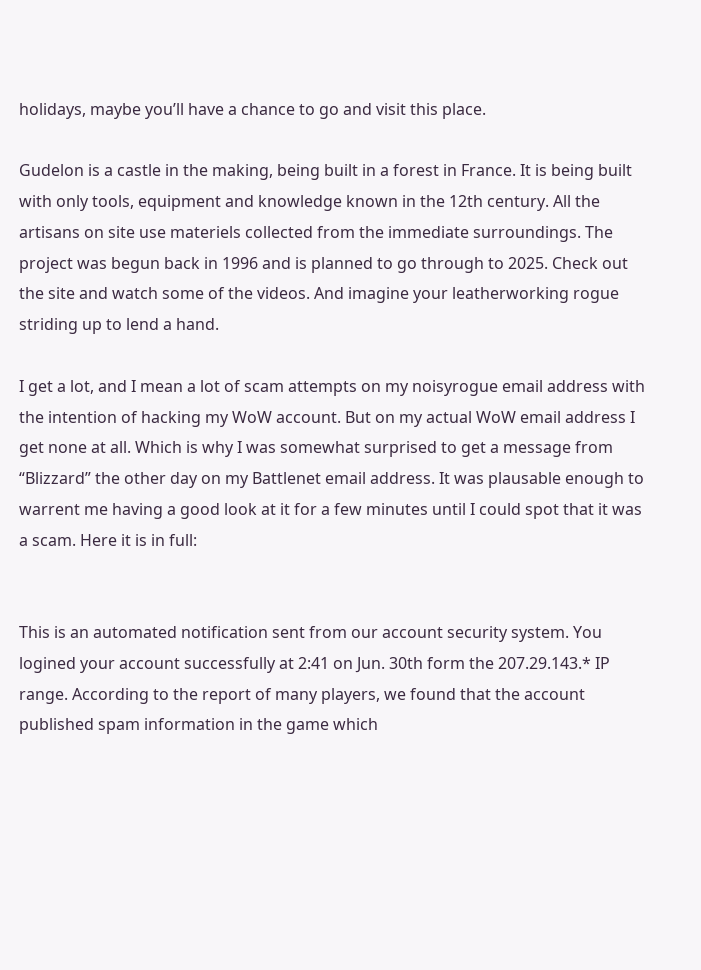holidays, maybe you’ll have a chance to go and visit this place.

Gudelon is a castle in the making, being built in a forest in France. It is being built with only tools, equipment and knowledge known in the 12th century. All the artisans on site use materiels collected from the immediate surroundings. The project was begun back in 1996 and is planned to go through to 2025. Check out the site and watch some of the videos. And imagine your leatherworking rogue striding up to lend a hand.

I get a lot, and I mean a lot of scam attempts on my noisyrogue email address with the intention of hacking my WoW account. But on my actual WoW email address I get none at all. Which is why I was somewhat surprised to get a message from “Blizzard” the other day on my Battlenet email address. It was plausable enough to warrent me having a good look at it for a few minutes until I could spot that it was a scam. Here it is in full:


This is an automated notification sent from our account security system. You logined your account successfully at 2:41 on Jun. 30th form the 207.29.143.* IP range. According to the report of many players, we found that the account published spam information in the game which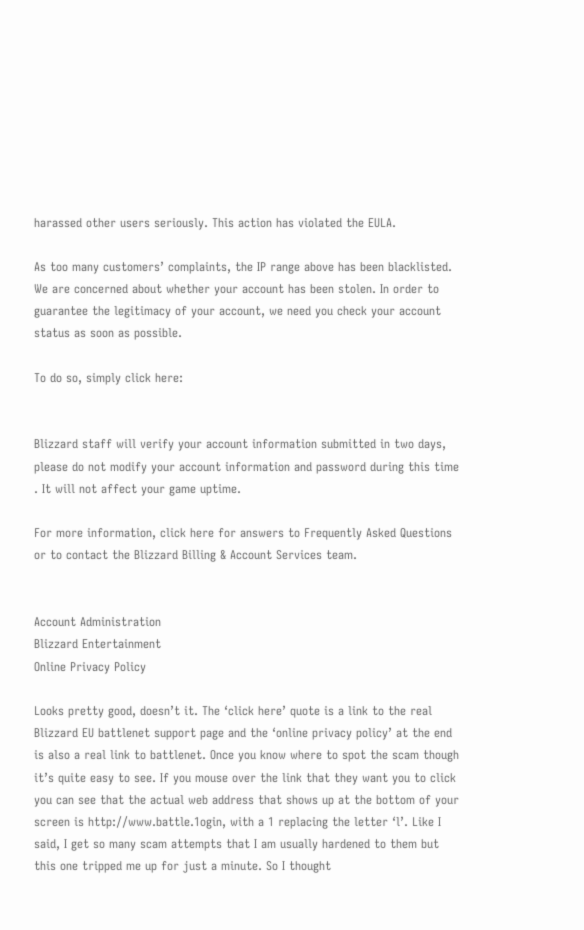harassed other users seriously. This action has violated the EULA.

As too many customers’ complaints, the IP range above has been blacklisted. We are concerned about whether your account has been stolen. In order to guarantee the legitimacy of your account, we need you check your account status as soon as possible.

To do so, simply click here:


Blizzard staff will verify your account information submitted in two days, please do not modify your account information and password during this time . It will not affect your game uptime.

For more information, click here for answers to Frequently Asked Questions or to contact the Blizzard Billing & Account Services team.


Account Administration
Blizzard Entertainment
Online Privacy Policy

Looks pretty good, doesn’t it. The ‘click here’ quote is a link to the real Blizzard EU battlenet support page and the ‘online privacy policy’ at the end is also a real link to battlenet. Once you know where to spot the scam though it’s quite easy to see. If you mouse over the link that they want you to click you can see that the actual web address that shows up at the bottom of your screen is http://www.battle.1ogin, with a 1 replacing the letter ‘l’. Like I said, I get so many scam attempts that I am usually hardened to them but this one tripped me up for just a minute. So I thought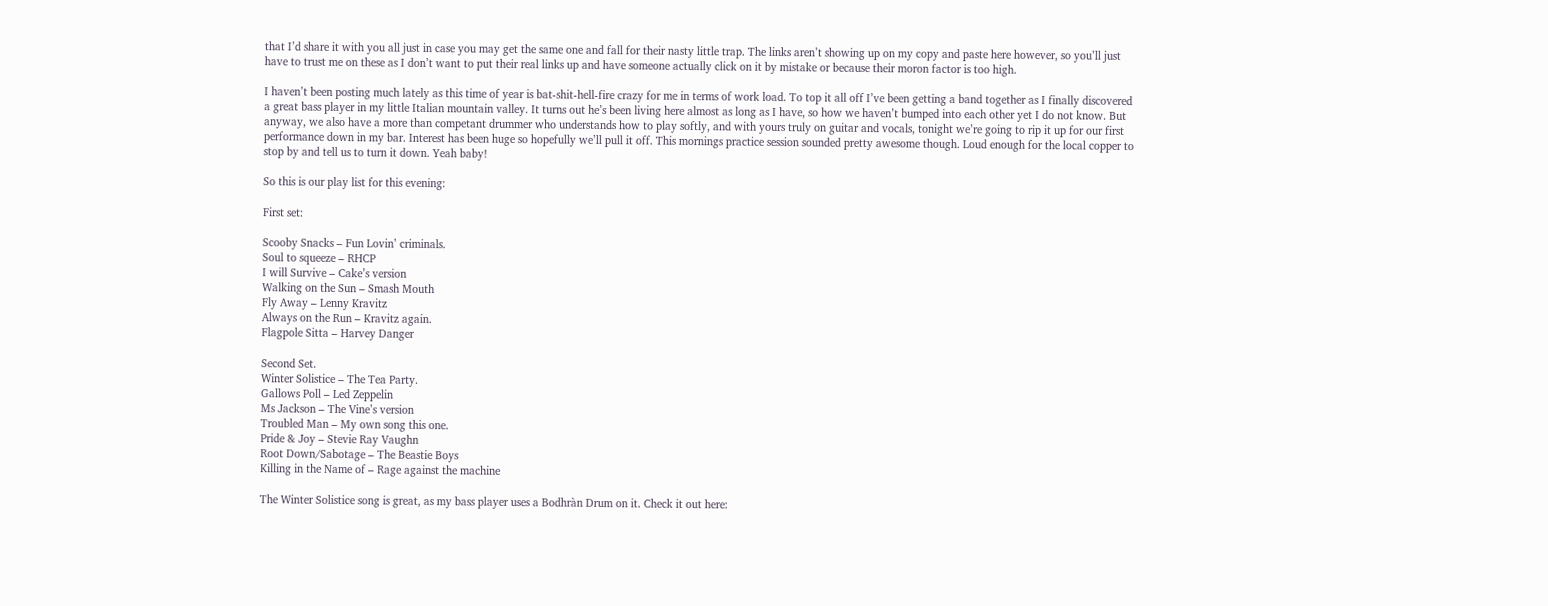that I’d share it with you all just in case you may get the same one and fall for their nasty little trap. The links aren’t showing up on my copy and paste here however, so you’ll just have to trust me on these as I don’t want to put their real links up and have someone actually click on it by mistake or because their moron factor is too high.

I haven’t been posting much lately as this time of year is bat-shit-hell-fire crazy for me in terms of work load. To top it all off I’ve been getting a band together as I finally discovered a great bass player in my little Italian mountain valley. It turns out he’s been living here almost as long as I have, so how we haven’t bumped into each other yet I do not know. But anyway, we also have a more than competant drummer who understands how to play softly, and with yours truly on guitar and vocals, tonight we’re going to rip it up for our first performance down in my bar. Interest has been huge so hopefully we’ll pull it off. This mornings practice session sounded pretty awesome though. Loud enough for the local copper to stop by and tell us to turn it down. Yeah baby!

So this is our play list for this evening:

First set:

Scooby Snacks – Fun Lovin’ criminals.
Soul to squeeze – RHCP
I will Survive – Cake’s version
Walking on the Sun – Smash Mouth
Fly Away – Lenny Kravitz
Always on the Run – Kravitz again.
Flagpole Sitta – Harvey Danger

Second Set.
Winter Solistice – The Tea Party.
Gallows Poll – Led Zeppelin
Ms Jackson – The Vine’s version
Troubled Man – My own song this one.
Pride & Joy – Stevie Ray Vaughn
Root Down/Sabotage – The Beastie Boys
Killing in the Name of – Rage against the machine

The Winter Solistice song is great, as my bass player uses a Bodhràn Drum on it. Check it out here: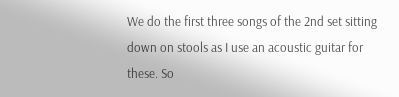We do the first three songs of the 2nd set sitting down on stools as I use an acoustic guitar for these. So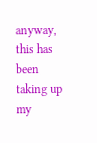anyway, this has been taking up my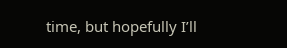time, but hopefully I’ll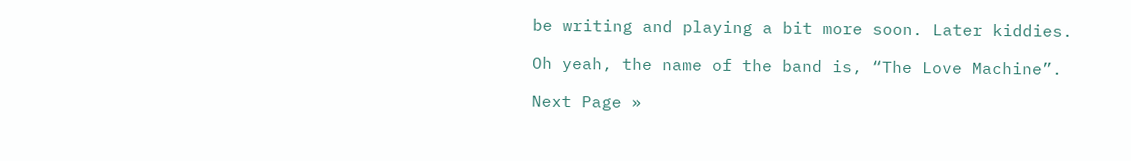be writing and playing a bit more soon. Later kiddies.

Oh yeah, the name of the band is, “The Love Machine”.

Next Page »